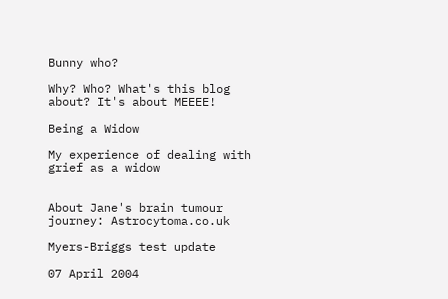Bunny who?

Why? Who? What's this blog about? It's about MEEEE!

Being a Widow

My experience of dealing with grief as a widow


About Jane's brain tumour journey: Astrocytoma.co.uk

Myers-Briggs test update

07 April 2004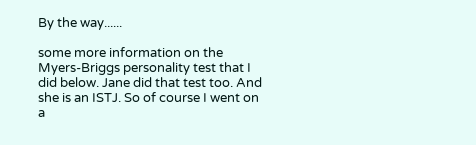By the way......

some more information on the Myers-Briggs personality test that I did below. Jane did that test too. And she is an ISTJ. So of course I went on a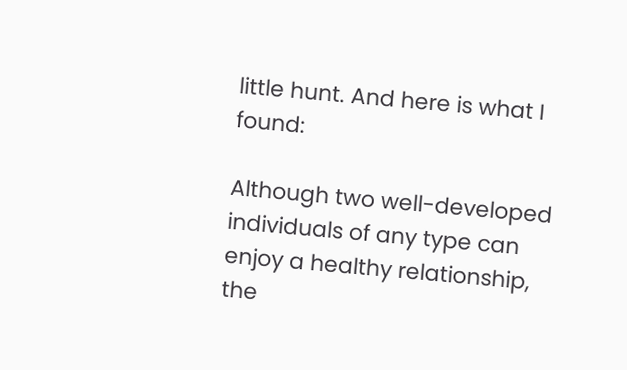little hunt. And here is what I found:

Although two well-developed individuals of any type can enjoy a healthy relationship, the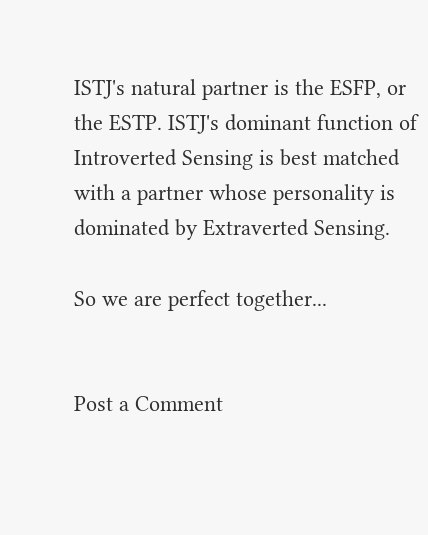ISTJ's natural partner is the ESFP, or the ESTP. ISTJ's dominant function of Introverted Sensing is best matched with a partner whose personality is dominated by Extraverted Sensing.

So we are perfect together...


Post a Comment